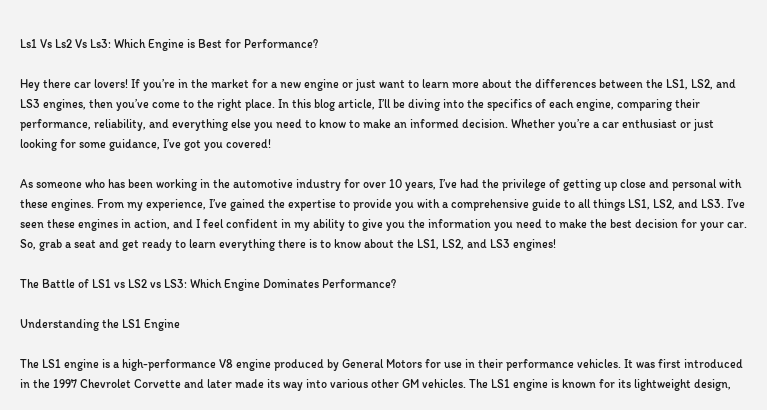Ls1 Vs Ls2 Vs Ls3: Which Engine is Best for Performance?

Hey there car lovers! If you’re in the market for a new engine or just want to learn more about the differences between the LS1, LS2, and LS3 engines, then you’ve come to the right place. In this blog article, I’ll be diving into the specifics of each engine, comparing their performance, reliability, and everything else you need to know to make an informed decision. Whether you’re a car enthusiast or just looking for some guidance, I’ve got you covered!

As someone who has been working in the automotive industry for over 10 years, I’ve had the privilege of getting up close and personal with these engines. From my experience, I’ve gained the expertise to provide you with a comprehensive guide to all things LS1, LS2, and LS3. I’ve seen these engines in action, and I feel confident in my ability to give you the information you need to make the best decision for your car. So, grab a seat and get ready to learn everything there is to know about the LS1, LS2, and LS3 engines!

The Battle of LS1 vs LS2 vs LS3: Which Engine Dominates Performance?

Understanding the LS1 Engine

The LS1 engine is a high-performance V8 engine produced by General Motors for use in their performance vehicles. It was first introduced in the 1997 Chevrolet Corvette and later made its way into various other GM vehicles. The LS1 engine is known for its lightweight design,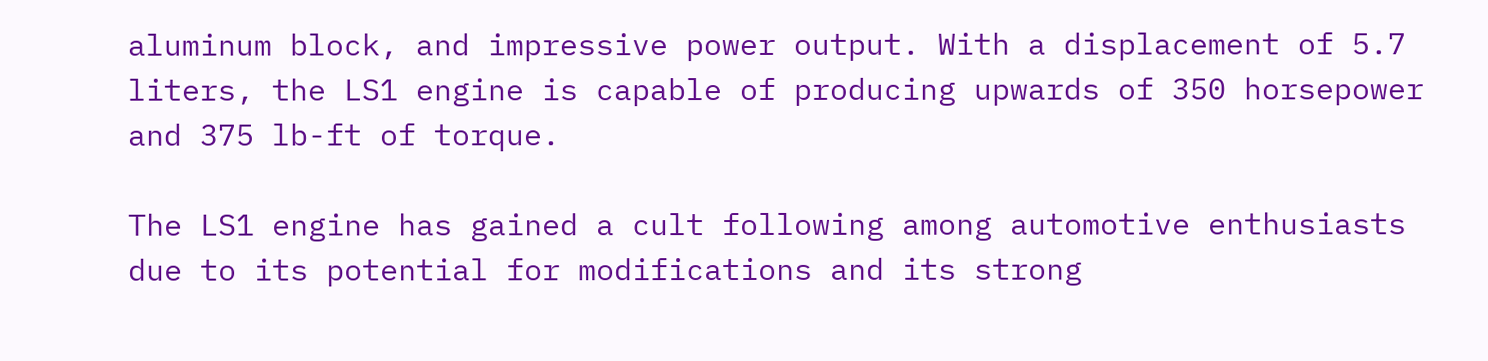aluminum block, and impressive power output. With a displacement of 5.7 liters, the LS1 engine is capable of producing upwards of 350 horsepower and 375 lb-ft of torque.

The LS1 engine has gained a cult following among automotive enthusiasts due to its potential for modifications and its strong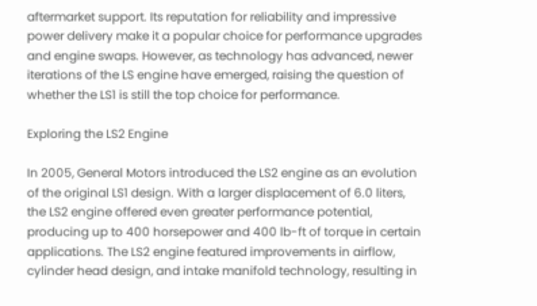aftermarket support. Its reputation for reliability and impressive power delivery make it a popular choice for performance upgrades and engine swaps. However, as technology has advanced, newer iterations of the LS engine have emerged, raising the question of whether the LS1 is still the top choice for performance.

Exploring the LS2 Engine

In 2005, General Motors introduced the LS2 engine as an evolution of the original LS1 design. With a larger displacement of 6.0 liters, the LS2 engine offered even greater performance potential, producing up to 400 horsepower and 400 lb-ft of torque in certain applications. The LS2 engine featured improvements in airflow, cylinder head design, and intake manifold technology, resulting in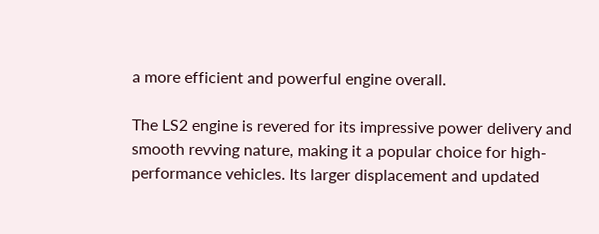a more efficient and powerful engine overall.

The LS2 engine is revered for its impressive power delivery and smooth revving nature, making it a popular choice for high-performance vehicles. Its larger displacement and updated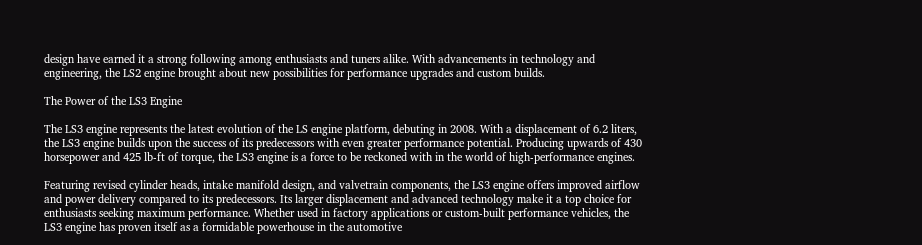design have earned it a strong following among enthusiasts and tuners alike. With advancements in technology and engineering, the LS2 engine brought about new possibilities for performance upgrades and custom builds.

The Power of the LS3 Engine

The LS3 engine represents the latest evolution of the LS engine platform, debuting in 2008. With a displacement of 6.2 liters, the LS3 engine builds upon the success of its predecessors with even greater performance potential. Producing upwards of 430 horsepower and 425 lb-ft of torque, the LS3 engine is a force to be reckoned with in the world of high-performance engines.

Featuring revised cylinder heads, intake manifold design, and valvetrain components, the LS3 engine offers improved airflow and power delivery compared to its predecessors. Its larger displacement and advanced technology make it a top choice for enthusiasts seeking maximum performance. Whether used in factory applications or custom-built performance vehicles, the LS3 engine has proven itself as a formidable powerhouse in the automotive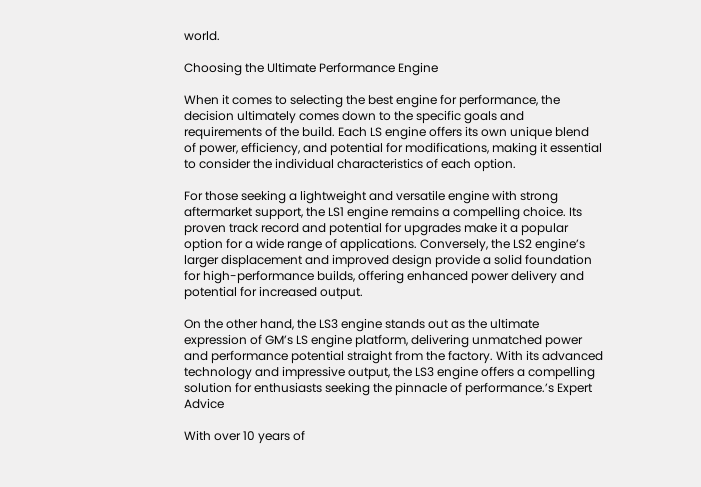world.

Choosing the Ultimate Performance Engine

When it comes to selecting the best engine for performance, the decision ultimately comes down to the specific goals and requirements of the build. Each LS engine offers its own unique blend of power, efficiency, and potential for modifications, making it essential to consider the individual characteristics of each option.

For those seeking a lightweight and versatile engine with strong aftermarket support, the LS1 engine remains a compelling choice. Its proven track record and potential for upgrades make it a popular option for a wide range of applications. Conversely, the LS2 engine’s larger displacement and improved design provide a solid foundation for high-performance builds, offering enhanced power delivery and potential for increased output.

On the other hand, the LS3 engine stands out as the ultimate expression of GM’s LS engine platform, delivering unmatched power and performance potential straight from the factory. With its advanced technology and impressive output, the LS3 engine offers a compelling solution for enthusiasts seeking the pinnacle of performance.’s Expert Advice

With over 10 years of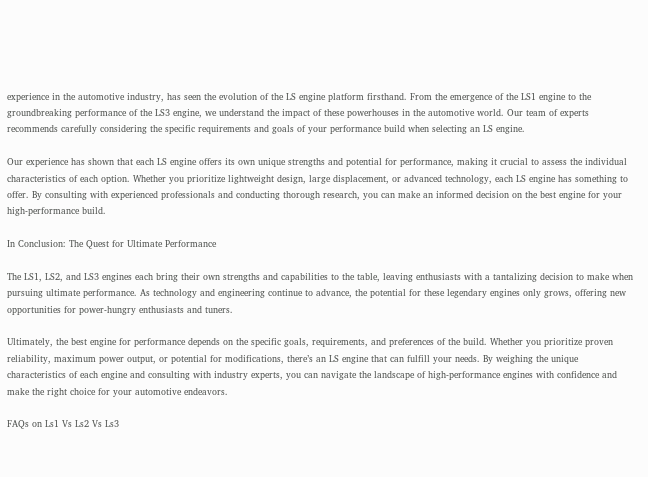experience in the automotive industry, has seen the evolution of the LS engine platform firsthand. From the emergence of the LS1 engine to the groundbreaking performance of the LS3 engine, we understand the impact of these powerhouses in the automotive world. Our team of experts recommends carefully considering the specific requirements and goals of your performance build when selecting an LS engine.

Our experience has shown that each LS engine offers its own unique strengths and potential for performance, making it crucial to assess the individual characteristics of each option. Whether you prioritize lightweight design, large displacement, or advanced technology, each LS engine has something to offer. By consulting with experienced professionals and conducting thorough research, you can make an informed decision on the best engine for your high-performance build.

In Conclusion: The Quest for Ultimate Performance

The LS1, LS2, and LS3 engines each bring their own strengths and capabilities to the table, leaving enthusiasts with a tantalizing decision to make when pursuing ultimate performance. As technology and engineering continue to advance, the potential for these legendary engines only grows, offering new opportunities for power-hungry enthusiasts and tuners.

Ultimately, the best engine for performance depends on the specific goals, requirements, and preferences of the build. Whether you prioritize proven reliability, maximum power output, or potential for modifications, there’s an LS engine that can fulfill your needs. By weighing the unique characteristics of each engine and consulting with industry experts, you can navigate the landscape of high-performance engines with confidence and make the right choice for your automotive endeavors.

FAQs on Ls1 Vs Ls2 Vs Ls3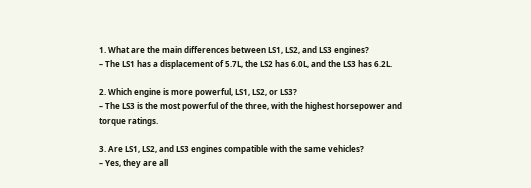1. What are the main differences between LS1, LS2, and LS3 engines?
– The LS1 has a displacement of 5.7L, the LS2 has 6.0L, and the LS3 has 6.2L.

2. Which engine is more powerful, LS1, LS2, or LS3?
– The LS3 is the most powerful of the three, with the highest horsepower and torque ratings.

3. Are LS1, LS2, and LS3 engines compatible with the same vehicles?
– Yes, they are all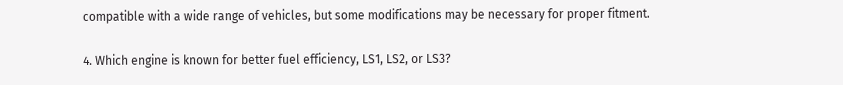compatible with a wide range of vehicles, but some modifications may be necessary for proper fitment.

4. Which engine is known for better fuel efficiency, LS1, LS2, or LS3?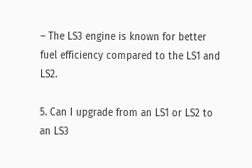– The LS3 engine is known for better fuel efficiency compared to the LS1 and LS2.

5. Can I upgrade from an LS1 or LS2 to an LS3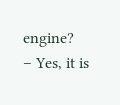engine?
– Yes, it is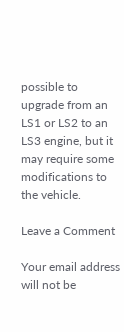possible to upgrade from an LS1 or LS2 to an LS3 engine, but it may require some modifications to the vehicle.

Leave a Comment

Your email address will not be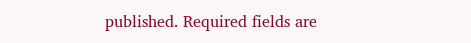published. Required fields are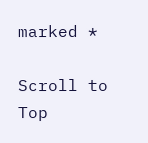marked *

Scroll to Top